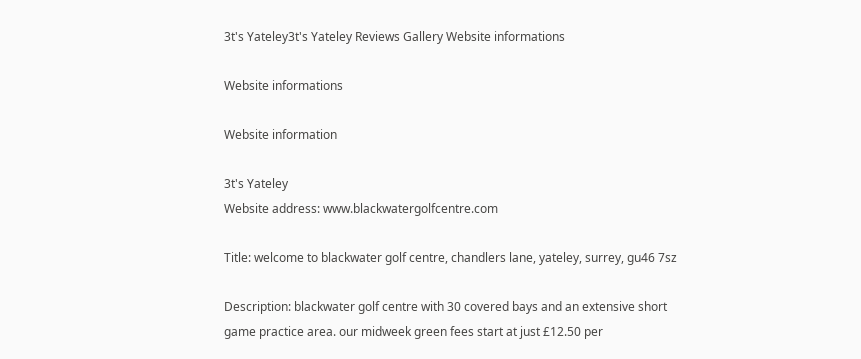3t's Yateley3t's Yateley Reviews Gallery Website informations

Website informations

Website information

3t's Yateley
Website address: www.blackwatergolfcentre.com

Title: welcome to blackwater golf centre, chandlers lane, yateley, surrey, gu46 7sz

Description: blackwater golf centre with 30 covered bays and an extensive short game practice area. our midweek green fees start at just £12.50 per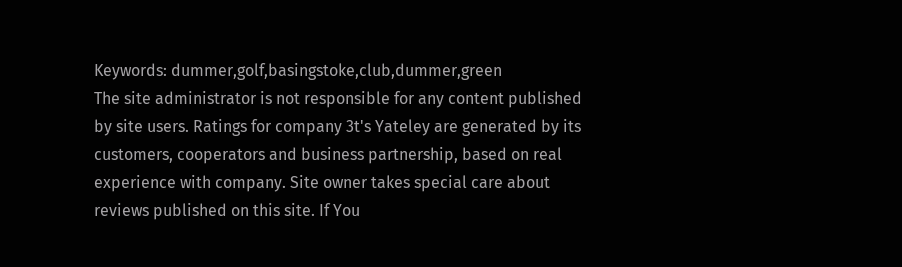Keywords: dummer,golf,basingstoke,club,dummer,green
The site administrator is not responsible for any content published by site users. Ratings for company 3t's Yateley are generated by its customers, cooperators and business partnership, based on real experience with company. Site owner takes special care about reviews published on this site. If You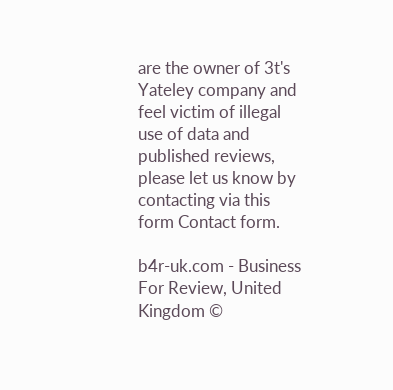are the owner of 3t's Yateley company and feel victim of illegal use of data and published reviews, please let us know by contacting via this form Contact form.

b4r-uk.com - Business For Review, United Kingdom ©